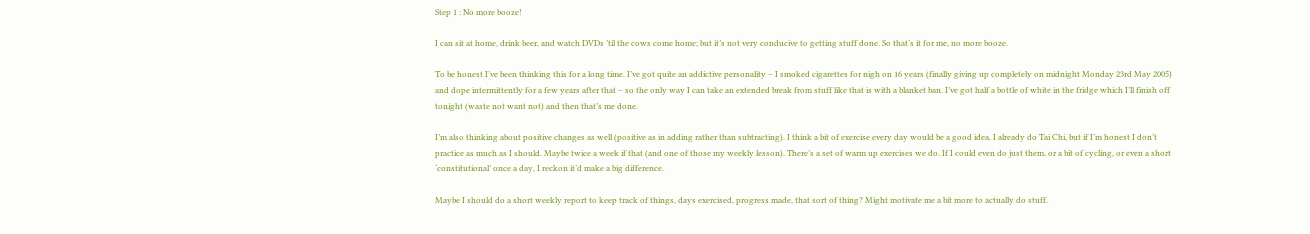Step 1 : No more booze!

I can sit at home, drink beer, and watch DVDs ’til the cows come home; but it’s not very conducive to getting stuff done. So that’s it for me, no more booze.

To be honest I’ve been thinking this for a long time. I’ve got quite an addictive personality – I smoked cigarettes for nigh on 16 years (finally giving up completely on midnight Monday 23rd May 2005) and dope intermittently for a few years after that – so the only way I can take an extended break from stuff like that is with a blanket ban. I’ve got half a bottle of white in the fridge which I’ll finish off tonight (waste not want not) and then that’s me done.

I’m also thinking about positive changes as well (positive as in adding rather than subtracting). I think a bit of exercise every day would be a good idea. I already do Tai Chi, but if I’m honest I don’t practice as much as I should. Maybe twice a week if that (and one of those my weekly lesson). There’s a set of warm up exercises we do. If I could even do just them, or a bit of cycling, or even a short ‘constitutional’ once a day, I reckon it’d make a big difference.

Maybe I should do a short weekly report to keep track of things, days exercised, progress made, that sort of thing? Might motivate me a bit more to actually do stuff.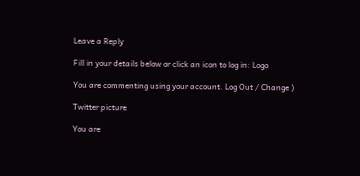Leave a Reply

Fill in your details below or click an icon to log in: Logo

You are commenting using your account. Log Out / Change )

Twitter picture

You are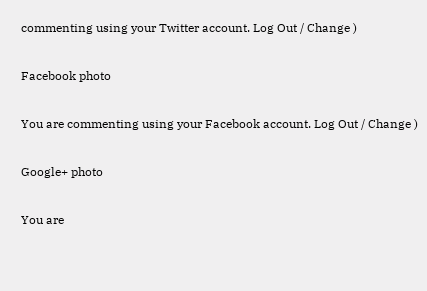commenting using your Twitter account. Log Out / Change )

Facebook photo

You are commenting using your Facebook account. Log Out / Change )

Google+ photo

You are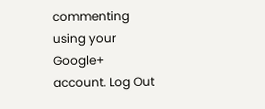commenting using your Google+ account. Log Out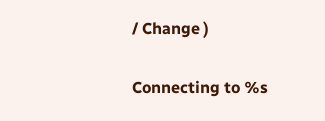/ Change )

Connecting to %s